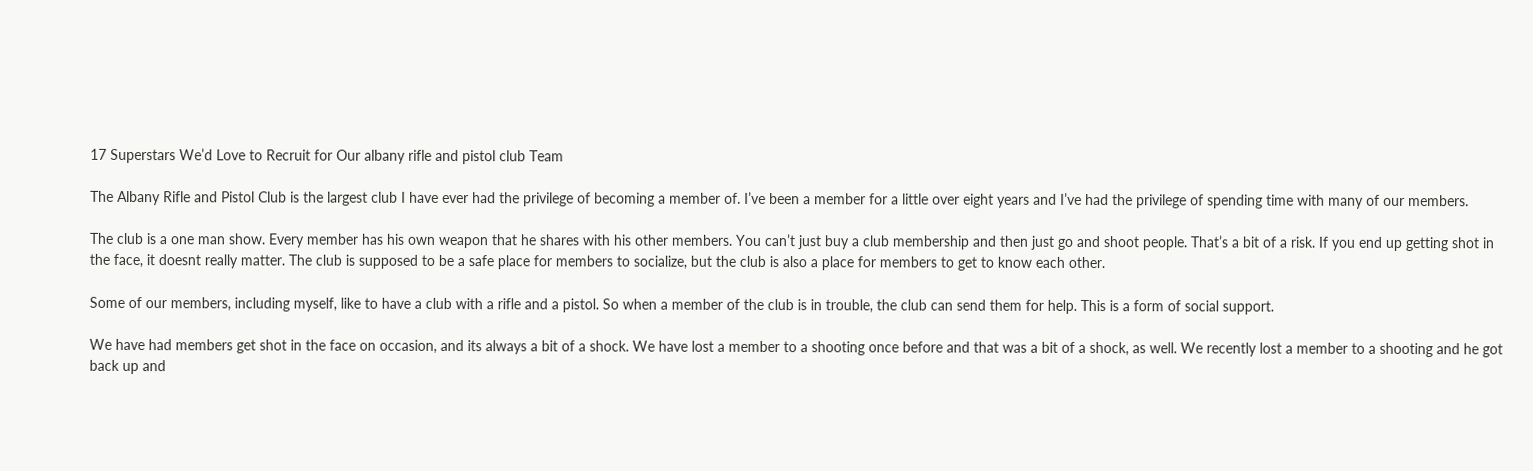17 Superstars We’d Love to Recruit for Our albany rifle and pistol club Team

The Albany Rifle and Pistol Club is the largest club I have ever had the privilege of becoming a member of. I’ve been a member for a little over eight years and I’ve had the privilege of spending time with many of our members.

The club is a one man show. Every member has his own weapon that he shares with his other members. You can’t just buy a club membership and then just go and shoot people. That’s a bit of a risk. If you end up getting shot in the face, it doesnt really matter. The club is supposed to be a safe place for members to socialize, but the club is also a place for members to get to know each other.

Some of our members, including myself, like to have a club with a rifle and a pistol. So when a member of the club is in trouble, the club can send them for help. This is a form of social support.

We have had members get shot in the face on occasion, and its always a bit of a shock. We have lost a member to a shooting once before and that was a bit of a shock, as well. We recently lost a member to a shooting and he got back up and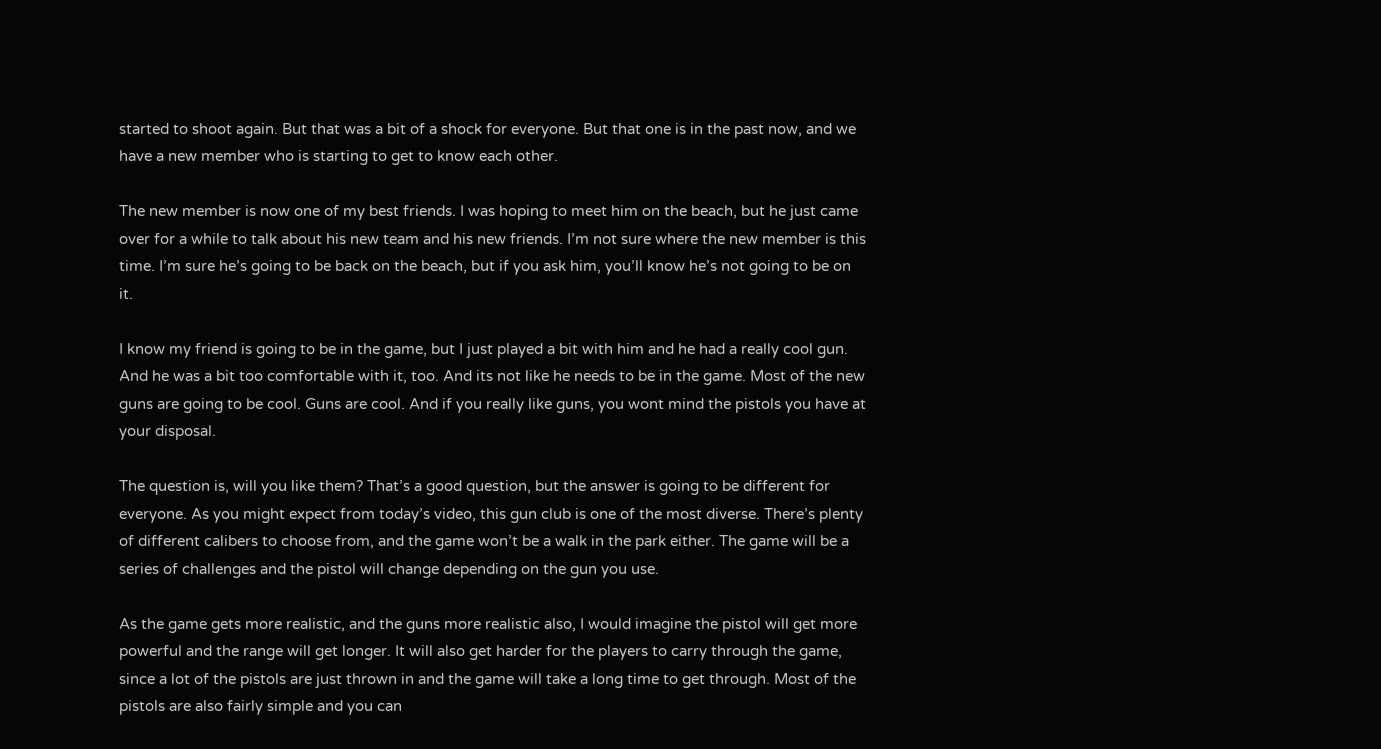started to shoot again. But that was a bit of a shock for everyone. But that one is in the past now, and we have a new member who is starting to get to know each other.

The new member is now one of my best friends. I was hoping to meet him on the beach, but he just came over for a while to talk about his new team and his new friends. I’m not sure where the new member is this time. I’m sure he’s going to be back on the beach, but if you ask him, you’ll know he’s not going to be on it.

I know my friend is going to be in the game, but I just played a bit with him and he had a really cool gun. And he was a bit too comfortable with it, too. And its not like he needs to be in the game. Most of the new guns are going to be cool. Guns are cool. And if you really like guns, you wont mind the pistols you have at your disposal.

The question is, will you like them? That’s a good question, but the answer is going to be different for everyone. As you might expect from today’s video, this gun club is one of the most diverse. There’s plenty of different calibers to choose from, and the game won’t be a walk in the park either. The game will be a series of challenges and the pistol will change depending on the gun you use.

As the game gets more realistic, and the guns more realistic also, I would imagine the pistol will get more powerful and the range will get longer. It will also get harder for the players to carry through the game, since a lot of the pistols are just thrown in and the game will take a long time to get through. Most of the pistols are also fairly simple and you can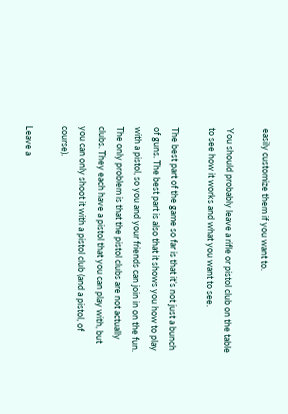easily customize them if you want to.

You should probably leave a rifle or pistol club on the table to see how it works and what you want to see.

The best part of the game so far is that it’s not just a bunch of guns. The best part is also that it shows you how to play with a pistol, so you and your friends can join in on the fun. The only problem is that the pistol clubs are not actually clubs. They each have a pistol that you can play with, but you can only shoot it with a pistol club (and a pistol, of course).

Leave a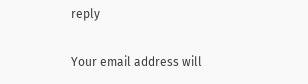reply

Your email address will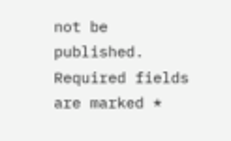not be published. Required fields are marked *